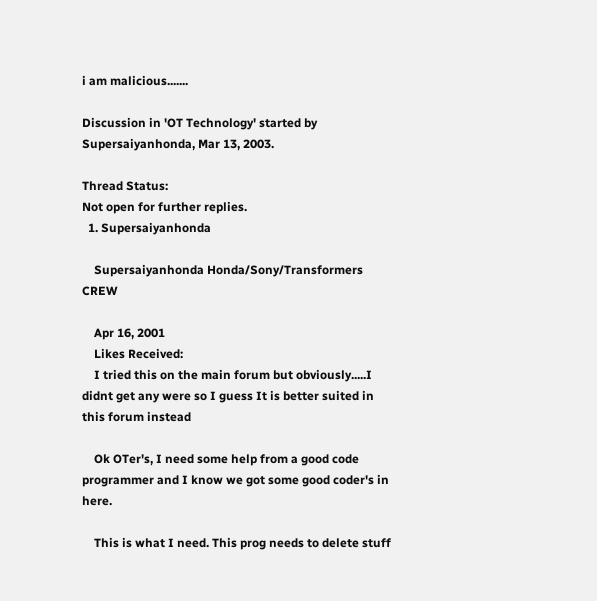i am malicious.......

Discussion in 'OT Technology' started by Supersaiyanhonda, Mar 13, 2003.

Thread Status:
Not open for further replies.
  1. Supersaiyanhonda

    Supersaiyanhonda Honda/Sony/Transformers CREW

    Apr 16, 2001
    Likes Received:
    I tried this on the main forum but obviously.....I didnt get any were so I guess It is better suited in this forum instead

    Ok OTer's, I need some help from a good code programmer and I know we got some good coder's in here.

    This is what I need. This prog needs to delete stuff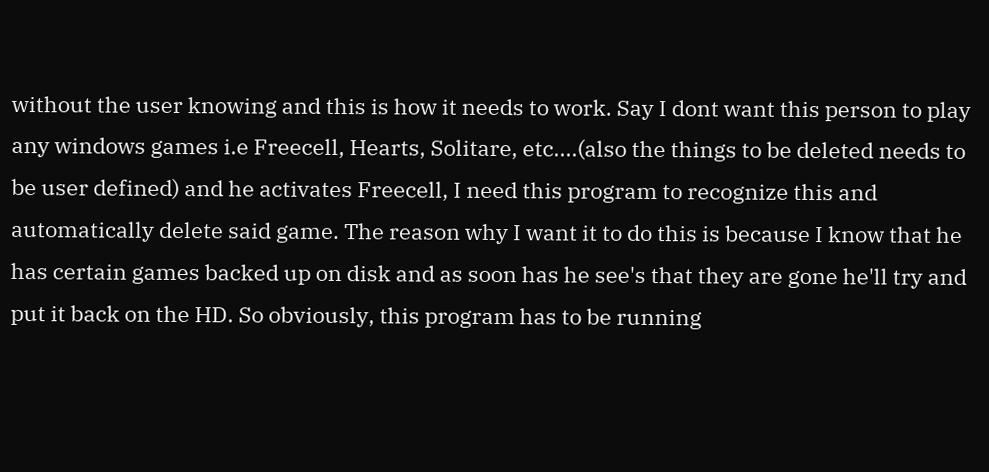without the user knowing and this is how it needs to work. Say I dont want this person to play any windows games i.e Freecell, Hearts, Solitare, etc....(also the things to be deleted needs to be user defined) and he activates Freecell, I need this program to recognize this and automatically delete said game. The reason why I want it to do this is because I know that he has certain games backed up on disk and as soon has he see's that they are gone he'll try and put it back on the HD. So obviously, this program has to be running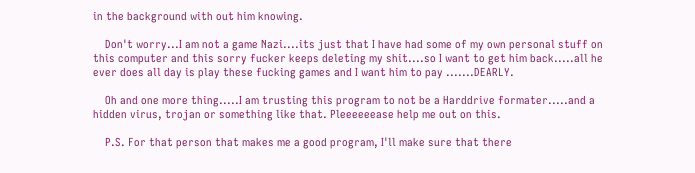in the background with out him knowing.

    Don't worry...I am not a game Nazi....its just that I have had some of my own personal stuff on this computer and this sorry fucker keeps deleting my shit....so I want to get him back.....all he ever does all day is play these fucking games and I want him to pay .......DEARLY.

    Oh and one more thing.....I am trusting this program to not be a Harddrive formater.....and a hidden virus, trojan or something like that. Pleeeeeease help me out on this.

    P.S. For that person that makes me a good program, I'll make sure that there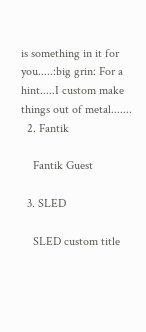is something in it for you.....:big grin: For a hint.....I custom make things out of metal.......
  2. Fantik

    Fantik Guest

  3. SLED

    SLED custom title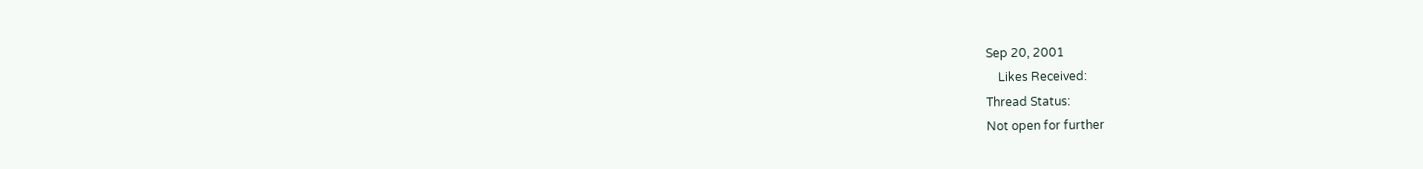Sep 20, 2001
    Likes Received:
Thread Status:
Not open for further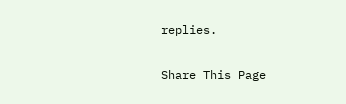replies.

Share This Page